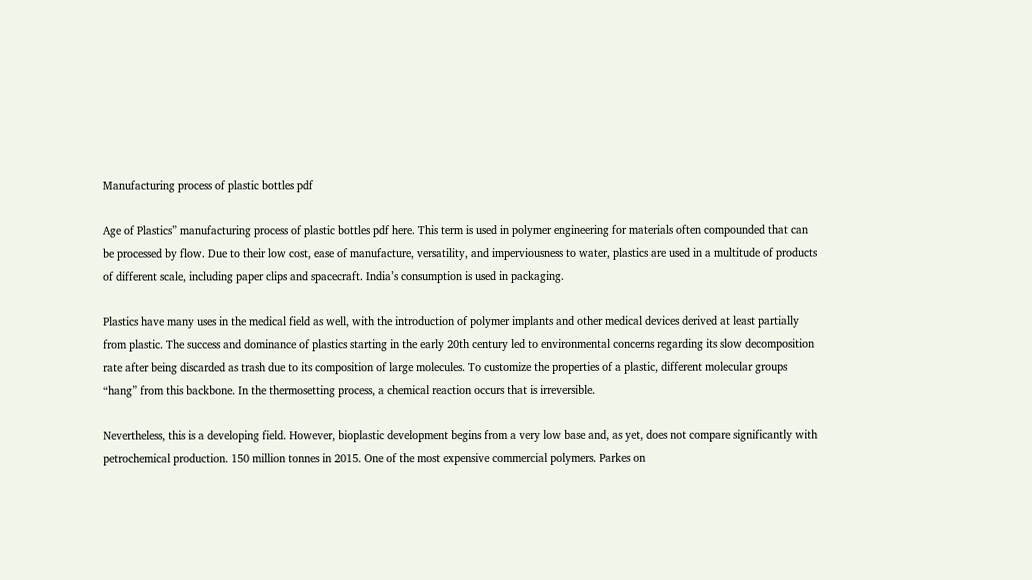Manufacturing process of plastic bottles pdf

Age of Plastics” manufacturing process of plastic bottles pdf here. This term is used in polymer engineering for materials often compounded that can be processed by flow. Due to their low cost, ease of manufacture, versatility, and imperviousness to water, plastics are used in a multitude of products of different scale, including paper clips and spacecraft. India’s consumption is used in packaging.

Plastics have many uses in the medical field as well, with the introduction of polymer implants and other medical devices derived at least partially from plastic. The success and dominance of plastics starting in the early 20th century led to environmental concerns regarding its slow decomposition rate after being discarded as trash due to its composition of large molecules. To customize the properties of a plastic, different molecular groups “hang” from this backbone. In the thermosetting process, a chemical reaction occurs that is irreversible.

Nevertheless, this is a developing field. However, bioplastic development begins from a very low base and, as yet, does not compare significantly with petrochemical production. 150 million tonnes in 2015. One of the most expensive commercial polymers. Parkes on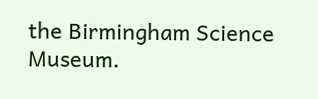the Birmingham Science Museum.